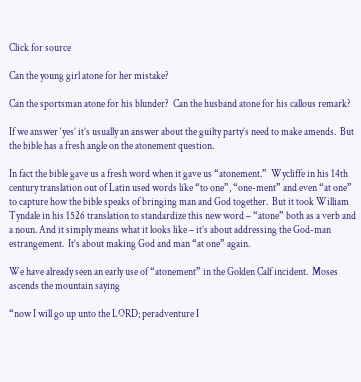Click for source

Can the young girl atone for her mistake?

Can the sportsman atone for his blunder?  Can the husband atone for his callous remark?

If we answer ‘yes’ it’s usually an answer about the guilty party’s need to make amends.  But the bible has a fresh angle on the atonement question.

In fact the bible gave us a fresh word when it gave us “atonement.”  Wycliffe in his 14th century translation out of Latin used words like “to one”, “one-ment” and even “at one” to capture how the bible speaks of bringing man and God together.  But it took William Tyndale in his 1526 translation to standardize this new word – “atone” both as a verb and a noun. And it simply means what it looks like – it’s about addressing the God-man estrangement.  It’s about making God and man “at one” again.

We have already seen an early use of “atonement” in the Golden Calf incident.  Moses ascends the mountain saying

“now I will go up unto the LORD; peradventure I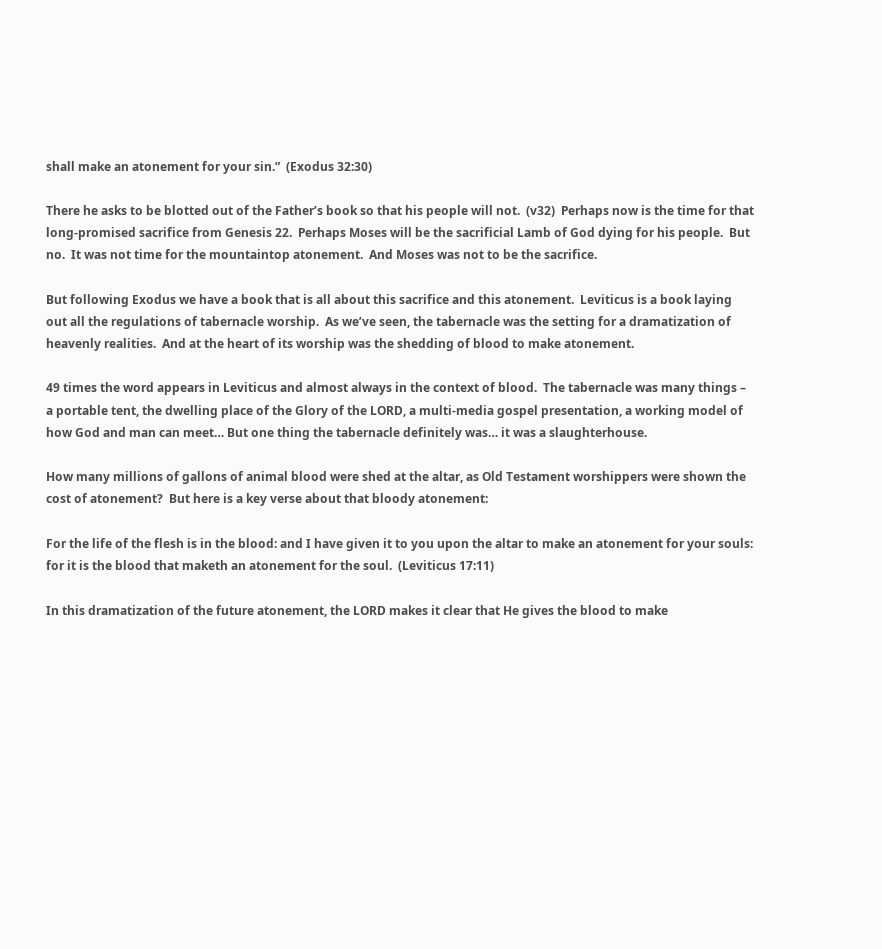shall make an atonement for your sin.”  (Exodus 32:30)

There he asks to be blotted out of the Father’s book so that his people will not.  (v32)  Perhaps now is the time for that long-promised sacrifice from Genesis 22.  Perhaps Moses will be the sacrificial Lamb of God dying for his people.  But no.  It was not time for the mountaintop atonement.  And Moses was not to be the sacrifice.

But following Exodus we have a book that is all about this sacrifice and this atonement.  Leviticus is a book laying out all the regulations of tabernacle worship.  As we’ve seen, the tabernacle was the setting for a dramatization of heavenly realities.  And at the heart of its worship was the shedding of blood to make atonement.

49 times the word appears in Leviticus and almost always in the context of blood.  The tabernacle was many things – a portable tent, the dwelling place of the Glory of the LORD, a multi-media gospel presentation, a working model of how God and man can meet… But one thing the tabernacle definitely was… it was a slaughterhouse.

How many millions of gallons of animal blood were shed at the altar, as Old Testament worshippers were shown the cost of atonement?  But here is a key verse about that bloody atonement:

For the life of the flesh is in the blood: and I have given it to you upon the altar to make an atonement for your souls: for it is the blood that maketh an atonement for the soul.  (Leviticus 17:11)

In this dramatization of the future atonement, the LORD makes it clear that He gives the blood to make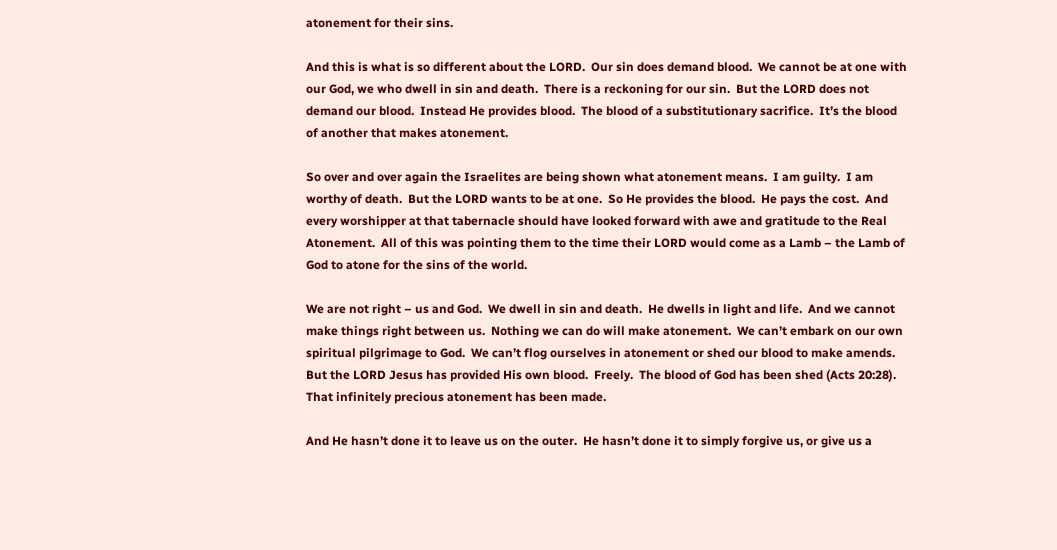atonement for their sins.

And this is what is so different about the LORD.  Our sin does demand blood.  We cannot be at one with our God, we who dwell in sin and death.  There is a reckoning for our sin.  But the LORD does not demand our blood.  Instead He provides blood.  The blood of a substitutionary sacrifice.  It’s the blood of another that makes atonement.

So over and over again the Israelites are being shown what atonement means.  I am guilty.  I am worthy of death.  But the LORD wants to be at one.  So He provides the blood.  He pays the cost.  And every worshipper at that tabernacle should have looked forward with awe and gratitude to the Real Atonement.  All of this was pointing them to the time their LORD would come as a Lamb – the Lamb of God to atone for the sins of the world.

We are not right – us and God.  We dwell in sin and death.  He dwells in light and life.  And we cannot make things right between us.  Nothing we can do will make atonement.  We can’t embark on our own spiritual pilgrimage to God.  We can’t flog ourselves in atonement or shed our blood to make amends.  But the LORD Jesus has provided His own blood.  Freely.  The blood of God has been shed (Acts 20:28).  That infinitely precious atonement has been made.

And He hasn’t done it to leave us on the outer.  He hasn’t done it to simply forgive us, or give us a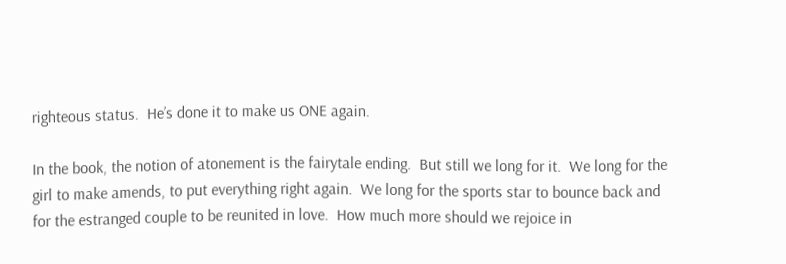righteous status.  He’s done it to make us ONE again.

In the book, the notion of atonement is the fairytale ending.  But still we long for it.  We long for the girl to make amends, to put everything right again.  We long for the sports star to bounce back and for the estranged couple to be reunited in love.  How much more should we rejoice in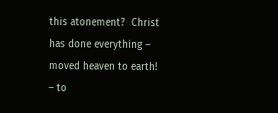this atonement?  Christ has done everything – moved heaven to earth! – to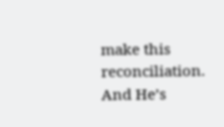make this reconciliation.  And He’s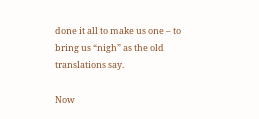done it all to make us one – to bring us “nigh” as the old translations say.

Now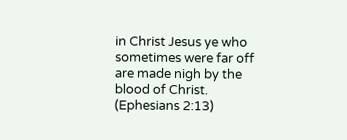in Christ Jesus ye who sometimes were far off are made nigh by the blood of Christ.  (Ephesians 2:13)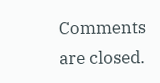Comments are closed.